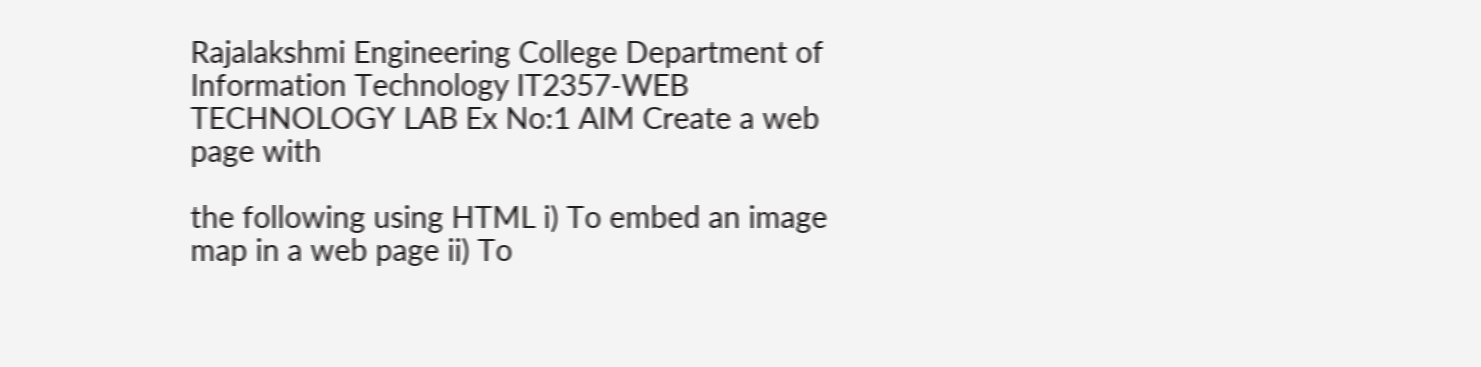Rajalakshmi Engineering College Department of Information Technology IT2357-WEB TECHNOLOGY LAB Ex No:1 AIM Create a web page with

the following using HTML i) To embed an image map in a web page ii) To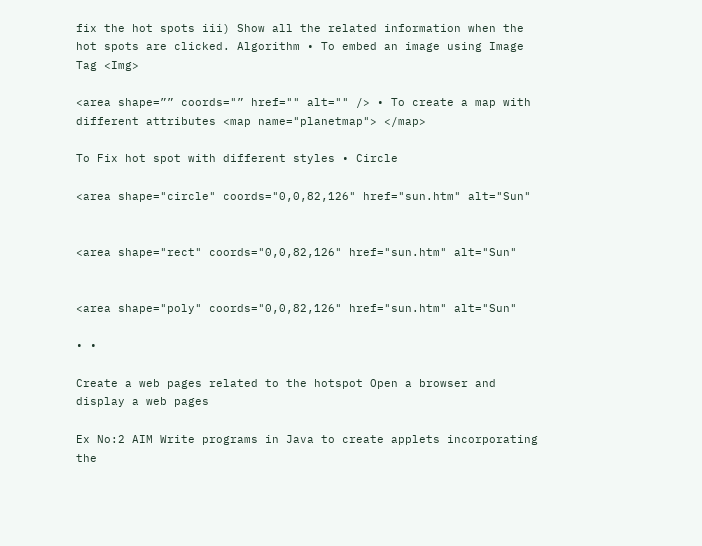fix the hot spots iii) Show all the related information when the hot spots are clicked. Algorithm • To embed an image using Image Tag <Img>

<area shape=”” coords="” href="" alt="" /> • To create a map with different attributes <map name="planetmap"> </map>

To Fix hot spot with different styles • Circle

<area shape="circle" coords="0,0,82,126" href="sun.htm" alt="Sun"


<area shape="rect" coords="0,0,82,126" href="sun.htm" alt="Sun"


<area shape="poly" coords="0,0,82,126" href="sun.htm" alt="Sun"

• •

Create a web pages related to the hotspot Open a browser and display a web pages

Ex No:2 AIM Write programs in Java to create applets incorporating the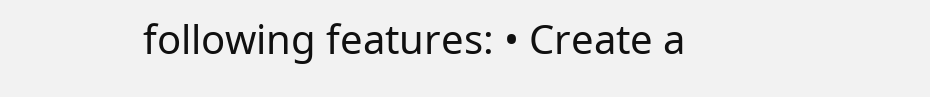following features: • Create a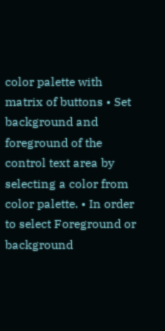color palette with matrix of buttons • Set background and foreground of the control text area by selecting a color from color palette. • In order to select Foreground or background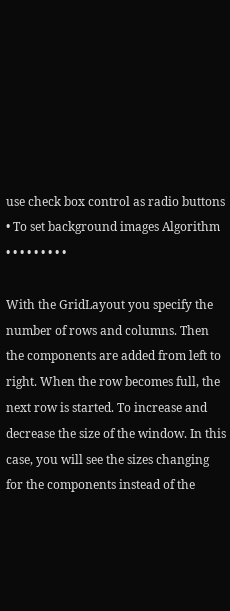use check box control as radio buttons • To set background images Algorithm • • • • • • • • •

With the GridLayout you specify the number of rows and columns. Then the components are added from left to right. When the row becomes full, the next row is started. To increase and decrease the size of the window. In this case, you will see the sizes changing for the components instead of the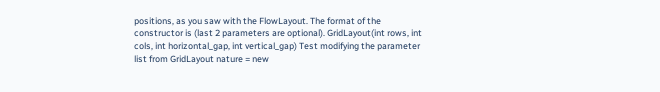positions, as you saw with the FlowLayout. The format of the constructor is (last 2 parameters are optional). GridLayout(int rows, int cols, int horizontal_gap, int vertical_gap) Test modifying the parameter list from GridLayout nature = new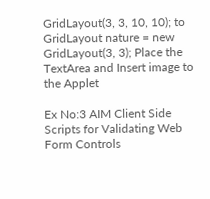GridLayout(3, 3, 10, 10); to GridLayout nature = new GridLayout(3, 3); Place the TextArea and Insert image to the Applet

Ex No:3 AIM Client Side Scripts for Validating Web Form Controls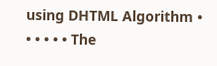using DHTML Algorithm • • • • • • The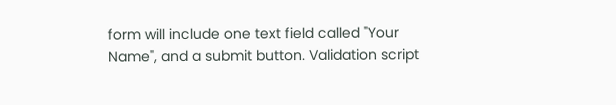form will include one text field called "Your Name", and a submit button. Validation script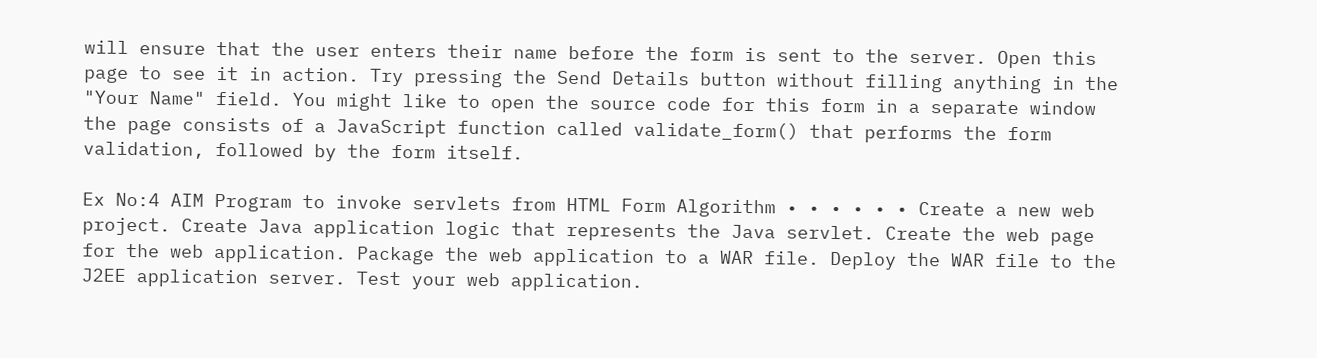will ensure that the user enters their name before the form is sent to the server. Open this page to see it in action. Try pressing the Send Details button without filling anything in the "Your Name" field. You might like to open the source code for this form in a separate window the page consists of a JavaScript function called validate_form() that performs the form validation, followed by the form itself.

Ex No:4 AIM Program to invoke servlets from HTML Form Algorithm • • • • • • Create a new web project. Create Java application logic that represents the Java servlet. Create the web page for the web application. Package the web application to a WAR file. Deploy the WAR file to the J2EE application server. Test your web application.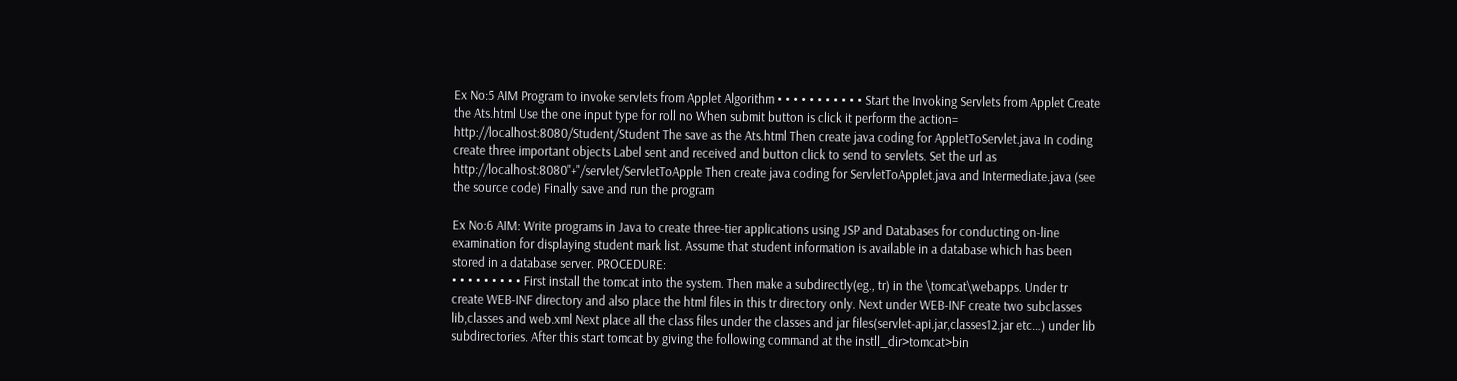Ex No:5 AIM Program to invoke servlets from Applet Algorithm • • • • • • • • • • • Start the Invoking Servlets from Applet Create the Ats.html Use the one input type for roll no When submit button is click it perform the action= http://localhost:8080/Student/Student The save as the Ats.html Then create java coding for AppletToServlet.java In coding create three important objects Label sent and received and button click to send to servlets. Set the url as http://localhost:8080"+"/servlet/ServletToApple Then create java coding for ServletToApplet.java and Intermediate.java (see the source code) Finally save and run the program

Ex No:6 AIM: Write programs in Java to create three-tier applications using JSP and Databases for conducting on-line examination for displaying student mark list. Assume that student information is available in a database which has been stored in a database server. PROCEDURE:
• • • • • • • • • First install the tomcat into the system. Then make a subdirectly(eg., tr) in the \tomcat\webapps. Under tr create WEB-INF directory and also place the html files in this tr directory only. Next under WEB-INF create two subclasses lib,classes and web.xml Next place all the class files under the classes and jar files(servlet-api.jar,classes12.jar etc…) under lib subdirectories. After this start tomcat by giving the following command at the instll_dir>tomcat>bin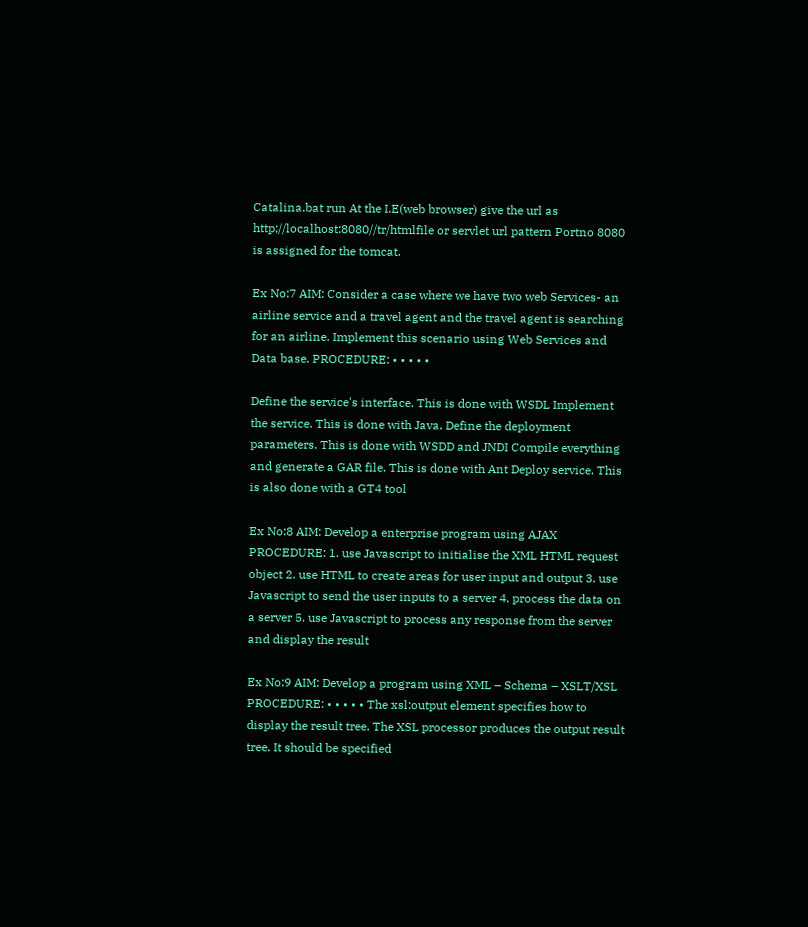Catalina.bat run At the I.E(web browser) give the url as http;//localhost:8080//tr/htmlfile or servlet url pattern Portno 8080 is assigned for the tomcat.

Ex No:7 AIM: Consider a case where we have two web Services- an airline service and a travel agent and the travel agent is searching for an airline. Implement this scenario using Web Services and Data base. PROCEDURE: • • • • •

Define the service's interface. This is done with WSDL Implement the service. This is done with Java. Define the deployment parameters. This is done with WSDD and JNDI Compile everything and generate a GAR file. This is done with Ant Deploy service. This is also done with a GT4 tool

Ex No:8 AIM: Develop a enterprise program using AJAX PROCEDURE: 1. use Javascript to initialise the XML HTML request object 2. use HTML to create areas for user input and output 3. use Javascript to send the user inputs to a server 4. process the data on a server 5. use Javascript to process any response from the server and display the result

Ex No:9 AIM: Develop a program using XML – Schema – XSLT/XSL PROCEDURE: • • • • • The xsl:output element specifies how to display the result tree. The XSL processor produces the output result tree. It should be specified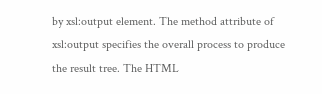by xsl:output element. The method attribute of xsl:output specifies the overall process to produce the result tree. The HTML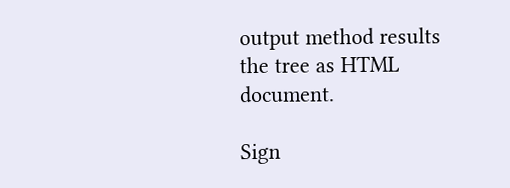output method results the tree as HTML document.

Sign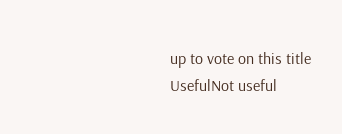up to vote on this title
UsefulNot useful